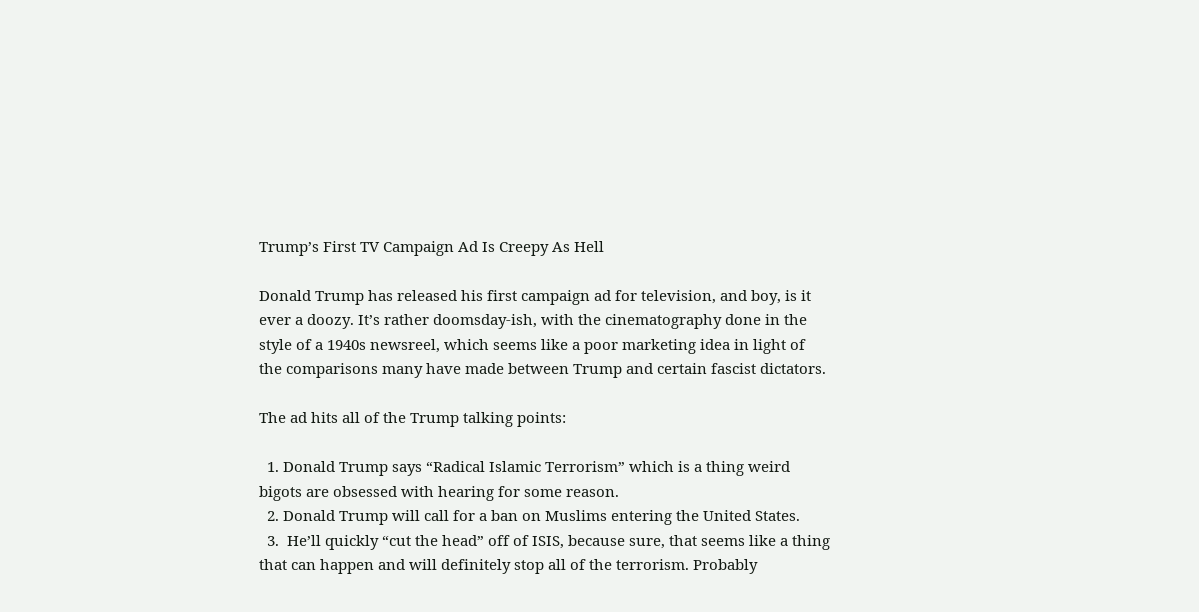Trump’s First TV Campaign Ad Is Creepy As Hell

Donald Trump has released his first campaign ad for television, and boy, is it ever a doozy. It’s rather doomsday-ish, with the cinematography done in the style of a 1940s newsreel, which seems like a poor marketing idea in light of the comparisons many have made between Trump and certain fascist dictators.

The ad hits all of the Trump talking points:

  1. Donald Trump says “Radical Islamic Terrorism” which is a thing weird bigots are obsessed with hearing for some reason.
  2. Donald Trump will call for a ban on Muslims entering the United States.
  3.  He’ll quickly “cut the head” off of ISIS, because sure, that seems like a thing that can happen and will definitely stop all of the terrorism. Probably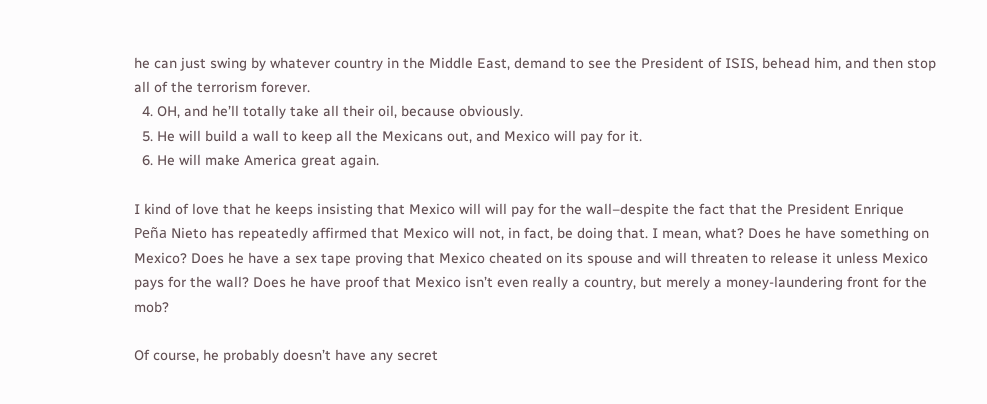he can just swing by whatever country in the Middle East, demand to see the President of ISIS, behead him, and then stop all of the terrorism forever.
  4. OH, and he’ll totally take all their oil, because obviously.
  5. He will build a wall to keep all the Mexicans out, and Mexico will pay for it.
  6. He will make America great again.

I kind of love that he keeps insisting that Mexico will will pay for the wall–despite the fact that the President Enrique Peña Nieto has repeatedly affirmed that Mexico will not, in fact, be doing that. I mean, what? Does he have something on Mexico? Does he have a sex tape proving that Mexico cheated on its spouse and will threaten to release it unless Mexico pays for the wall? Does he have proof that Mexico isn’t even really a country, but merely a money-laundering front for the mob?

Of course, he probably doesn’t have any secret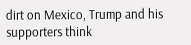dirt on Mexico, Trump and his supporters think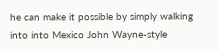he can make it possible by simply walking into into Mexico John Wayne-style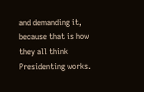and demanding it, because that is how they all think Presidenting works.